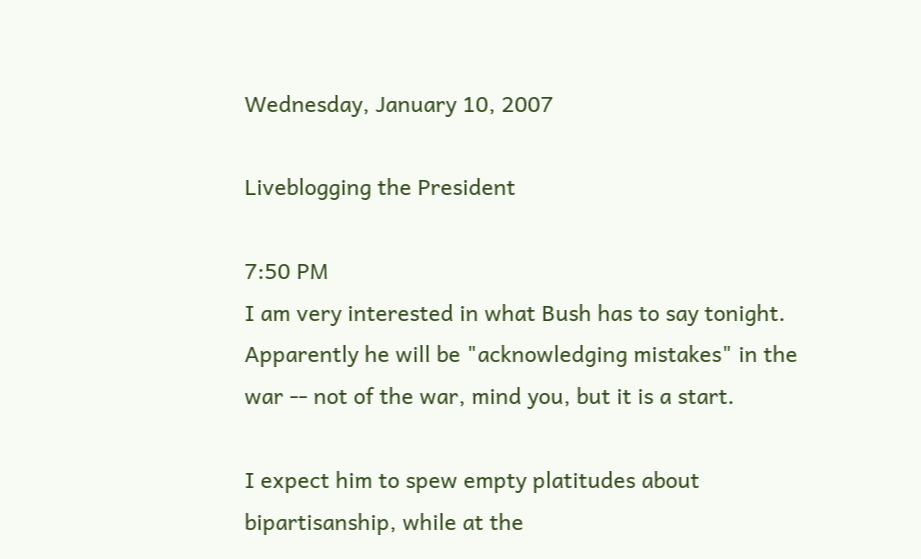Wednesday, January 10, 2007

Liveblogging the President

7:50 PM
I am very interested in what Bush has to say tonight. Apparently he will be "acknowledging mistakes" in the war -- not of the war, mind you, but it is a start.

I expect him to spew empty platitudes about bipartisanship, while at the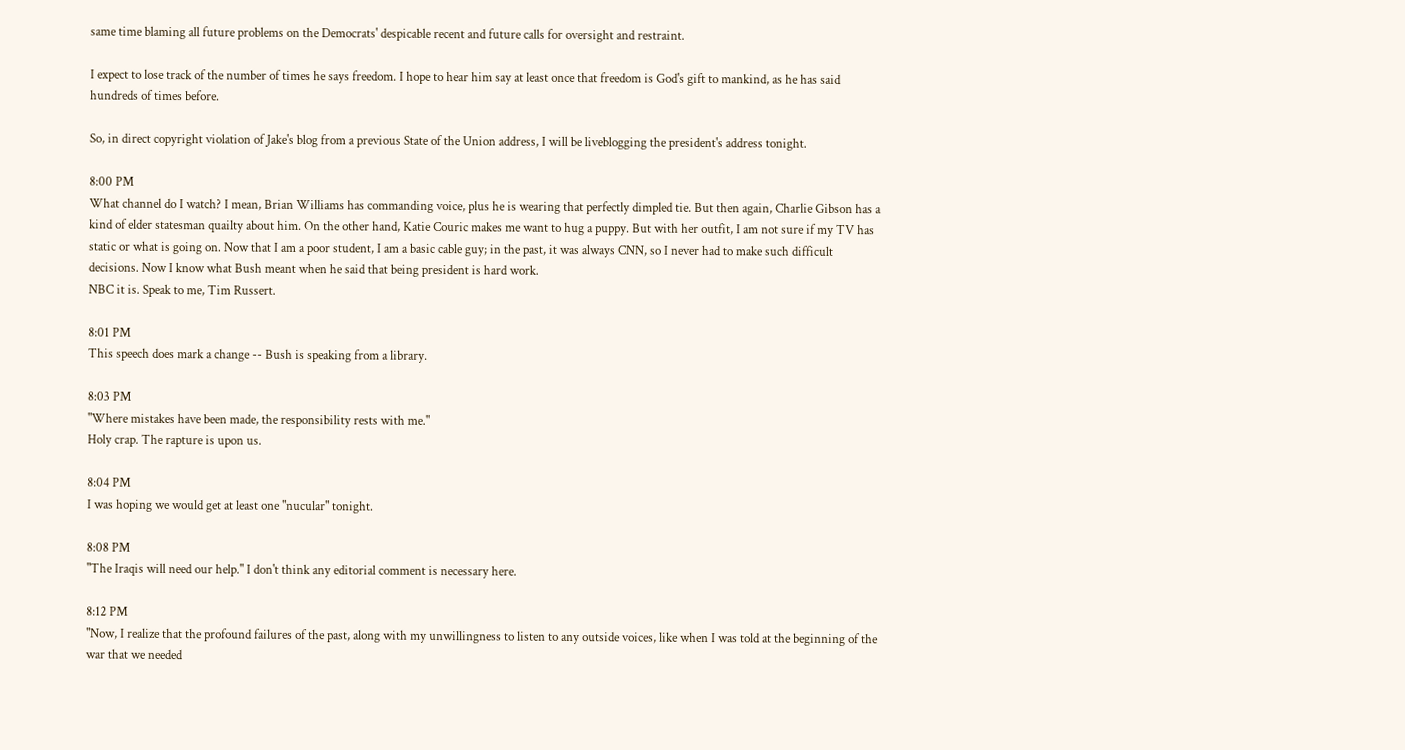same time blaming all future problems on the Democrats' despicable recent and future calls for oversight and restraint.

I expect to lose track of the number of times he says freedom. I hope to hear him say at least once that freedom is God's gift to mankind, as he has said hundreds of times before.

So, in direct copyright violation of Jake's blog from a previous State of the Union address, I will be liveblogging the president's address tonight.

8:00 PM
What channel do I watch? I mean, Brian Williams has commanding voice, plus he is wearing that perfectly dimpled tie. But then again, Charlie Gibson has a kind of elder statesman quailty about him. On the other hand, Katie Couric makes me want to hug a puppy. But with her outfit, I am not sure if my TV has static or what is going on. Now that I am a poor student, I am a basic cable guy; in the past, it was always CNN, so I never had to make such difficult decisions. Now I know what Bush meant when he said that being president is hard work.
NBC it is. Speak to me, Tim Russert.

8:01 PM
This speech does mark a change -- Bush is speaking from a library.

8:03 PM
"Where mistakes have been made, the responsibility rests with me."
Holy crap. The rapture is upon us.

8:04 PM
I was hoping we would get at least one "nucular" tonight.

8:08 PM
"The Iraqis will need our help." I don't think any editorial comment is necessary here.

8:12 PM
"Now, I realize that the profound failures of the past, along with my unwillingness to listen to any outside voices, like when I was told at the beginning of the war that we needed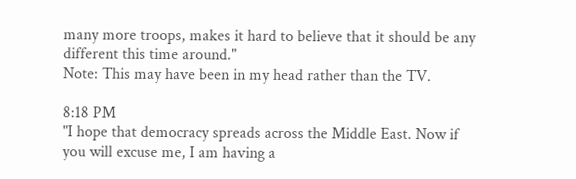many more troops, makes it hard to believe that it should be any different this time around."
Note: This may have been in my head rather than the TV.

8:18 PM
"I hope that democracy spreads across the Middle East. Now if you will excuse me, I am having a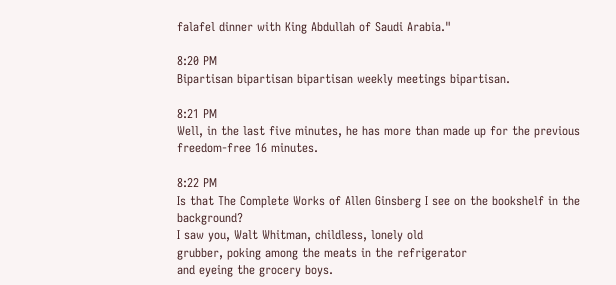falafel dinner with King Abdullah of Saudi Arabia."

8:20 PM
Bipartisan bipartisan bipartisan weekly meetings bipartisan.

8:21 PM
Well, in the last five minutes, he has more than made up for the previous freedom-free 16 minutes.

8:22 PM
Is that The Complete Works of Allen Ginsberg I see on the bookshelf in the background?
I saw you, Walt Whitman, childless, lonely old
grubber, poking among the meats in the refrigerator
and eyeing the grocery boys.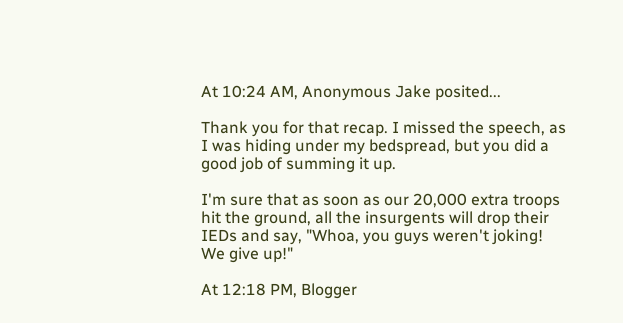At 10:24 AM, Anonymous Jake posited...

Thank you for that recap. I missed the speech, as I was hiding under my bedspread, but you did a good job of summing it up.

I'm sure that as soon as our 20,000 extra troops hit the ground, all the insurgents will drop their IEDs and say, "Whoa, you guys weren't joking! We give up!"

At 12:18 PM, Blogger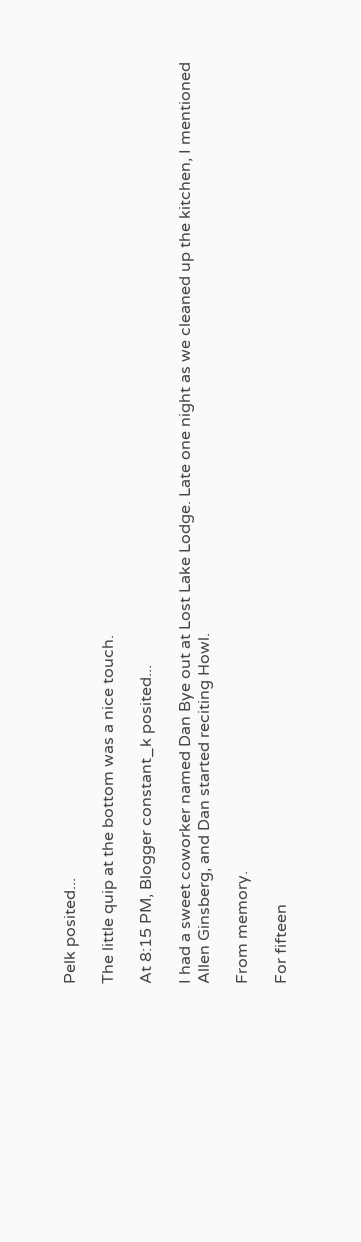Pelk posited...

The little quip at the bottom was a nice touch.

At 8:15 PM, Blogger constant_k posited...

I had a sweet coworker named Dan Bye out at Lost Lake Lodge. Late one night as we cleaned up the kitchen, I mentioned Allen Ginsberg, and Dan started reciting Howl.

From memory.

For fifteen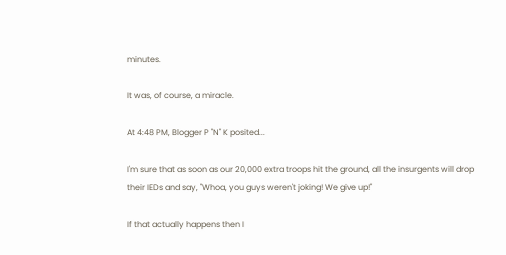minutes.

It was, of course, a miracle.

At 4:48 PM, Blogger P "N" K posited...

I'm sure that as soon as our 20,000 extra troops hit the ground, all the insurgents will drop their IEDs and say, "Whoa, you guys weren't joking! We give up!"

If that actually happens then I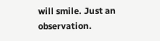will smile. Just an observation.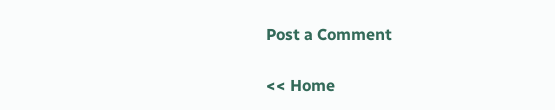Post a Comment

<< Home